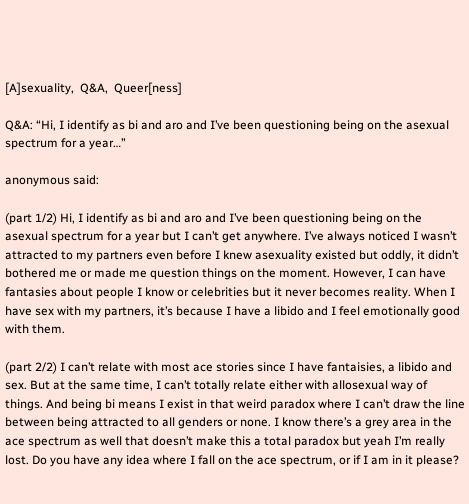[A]sexuality,  Q&A,  Queer[ness]

Q&A: “Hi, I identify as bi and aro and I’ve been questioning being on the asexual spectrum for a year…”

anonymous said:

(part 1/2) Hi, I identify as bi and aro and I’ve been questioning being on the asexual spectrum for a year but I can’t get anywhere. I’ve always noticed I wasn’t attracted to my partners even before I knew asexuality existed but oddly, it didn’t bothered me or made me question things on the moment. However, I can have fantasies about people I know or celebrities but it never becomes reality. When I have sex with my partners, it’s because I have a libido and I feel emotionally good with them.

(part 2/2) I can’t relate with most ace stories since I have fantaisies, a libido and sex. But at the same time, I can’t totally relate either with allosexual way of things. And being bi means I exist in that weird paradox where I can’t draw the line between being attracted to all genders or none. I know there’s a grey area in the ace spectrum as well that doesn’t make this a total paradox but yeah I’m really lost. Do you have any idea where I fall on the ace spectrum, or if I am in it please?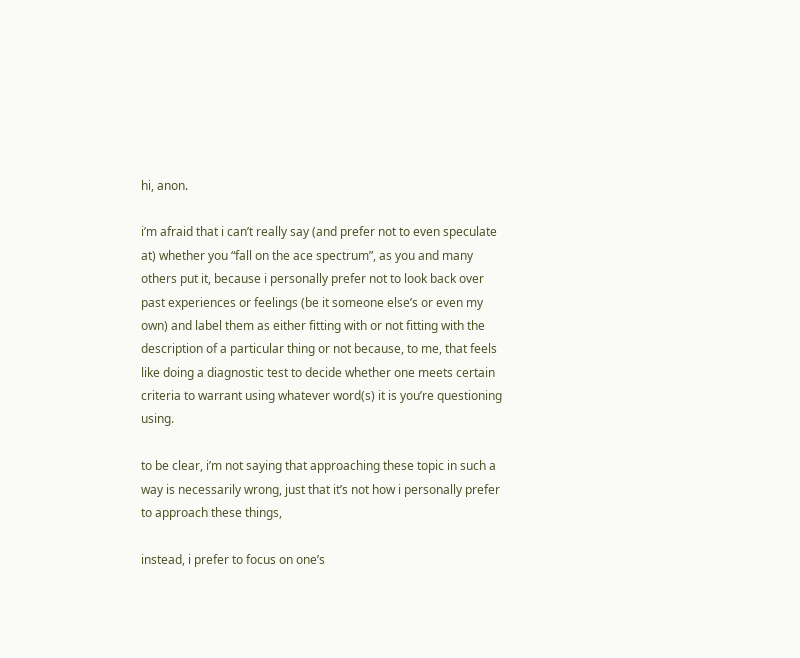hi, anon.

i’m afraid that i can’t really say (and prefer not to even speculate at) whether you “fall on the ace spectrum”, as you and many others put it, because i personally prefer not to look back over past experiences or feelings (be it someone else’s or even my own) and label them as either fitting with or not fitting with the description of a particular thing or not because, to me, that feels like doing a diagnostic test to decide whether one meets certain criteria to warrant using whatever word(s) it is you’re questioning using.

to be clear, i’m not saying that approaching these topic in such a way is necessarily wrong, just that it’s not how i personally prefer to approach these things,

instead, i prefer to focus on one’s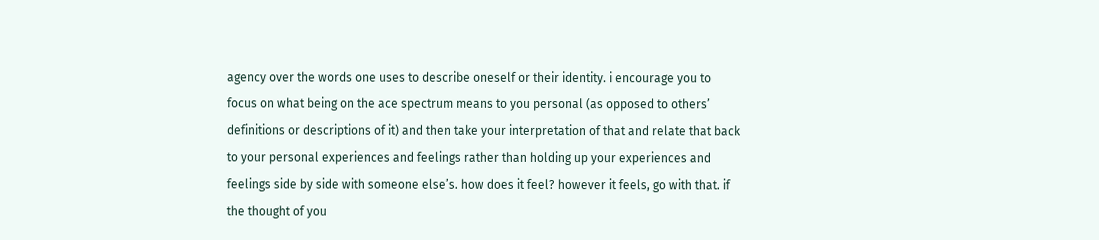agency over the words one uses to describe oneself or their identity. i encourage you to focus on what being on the ace spectrum means to you personal (as opposed to others’ definitions or descriptions of it) and then take your interpretation of that and relate that back to your personal experiences and feelings rather than holding up your experiences and feelings side by side with someone else’s. how does it feel? however it feels, go with that. if the thought of you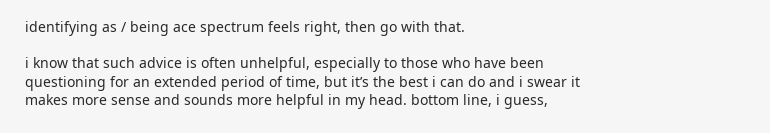identifying as / being ace spectrum feels right, then go with that.

i know that such advice is often unhelpful, especially to those who have been questioning for an extended period of time, but it’s the best i can do and i swear it makes more sense and sounds more helpful in my head. bottom line, i guess,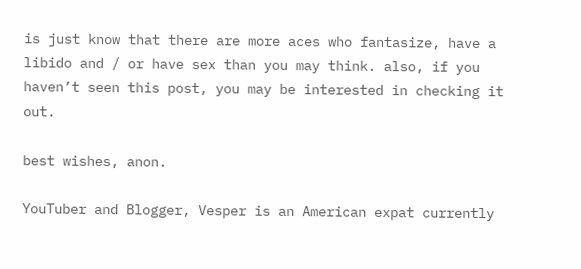is just know that there are more aces who fantasize, have a libido and / or have sex than you may think. also, if you haven’t seen this post, you may be interested in checking it out.

best wishes, anon.

YouTuber and Blogger, Vesper is an American expat currently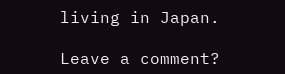living in Japan.

Leave a comment?